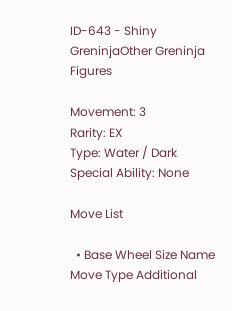ID-643 - Shiny GreninjaOther Greninja Figures

Movement: 3
Rarity: EX
Type: Water / Dark
Special Ability: None

Move List

  • Base Wheel Size Name Move Type Additional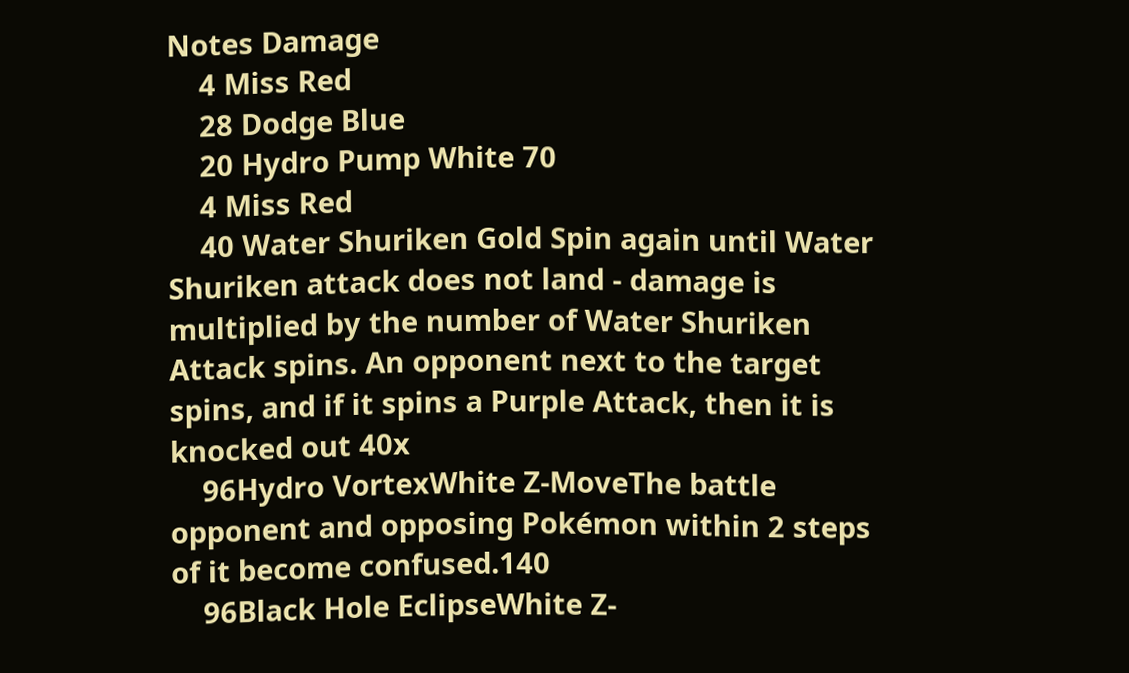Notes Damage
    4 Miss Red
    28 Dodge Blue
    20 Hydro Pump White 70
    4 Miss Red
    40 Water Shuriken Gold Spin again until Water Shuriken attack does not land - damage is multiplied by the number of Water Shuriken Attack spins. An opponent next to the target spins, and if it spins a Purple Attack, then it is knocked out 40x
    96Hydro VortexWhite Z-MoveThe battle opponent and opposing Pokémon within 2 steps of it become confused.140
    96Black Hole EclipseWhite Z-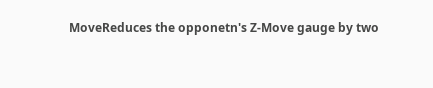MoveReduces the opponetn's Z-Move gauge by two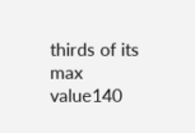thirds of its max value140